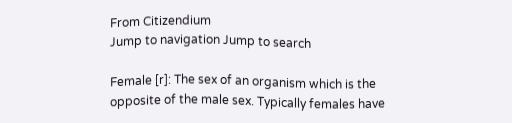From Citizendium
Jump to navigation Jump to search

Female [r]: The sex of an organism which is the opposite of the male sex. Typically females have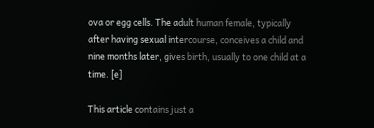ova or egg cells. The adult human female, typically after having sexual intercourse, conceives a child and nine months later, gives birth, usually to one child at a time. [e]

This article contains just a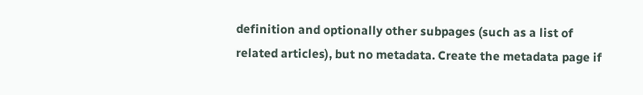definition and optionally other subpages (such as a list of related articles), but no metadata. Create the metadata page if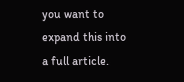you want to expand this into a full article.